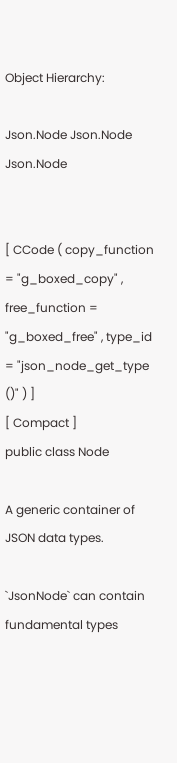Object Hierarchy:

Json.Node Json.Node Json.Node


[ CCode ( copy_function = "g_boxed_copy" , free_function = "g_boxed_free" , type_id = "json_node_get_type ()" ) ]
[ Compact ]
public class Node

A generic container of JSON data types.

`JsonNode` can contain fundamental types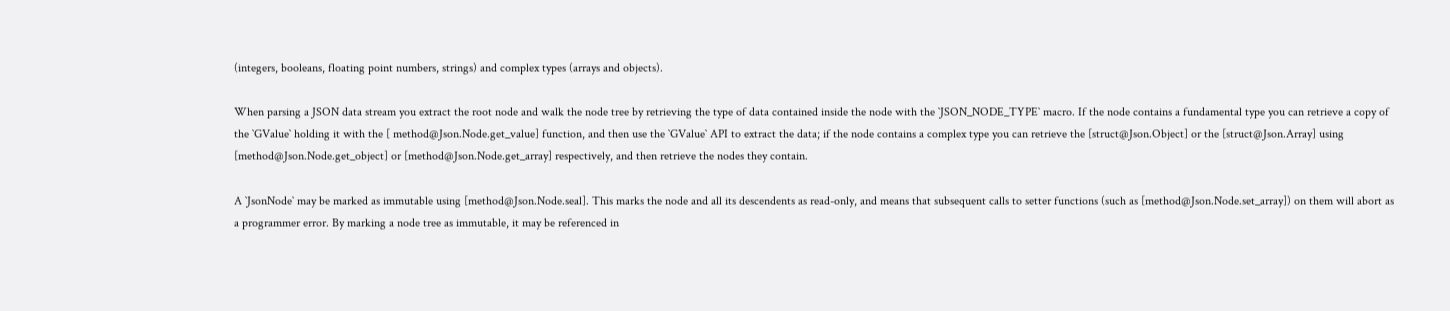(integers, booleans, floating point numbers, strings) and complex types (arrays and objects).

When parsing a JSON data stream you extract the root node and walk the node tree by retrieving the type of data contained inside the node with the `JSON_NODE_TYPE` macro. If the node contains a fundamental type you can retrieve a copy of the `GValue` holding it with the [ method@Json.Node.get_value] function, and then use the `GValue` API to extract the data; if the node contains a complex type you can retrieve the [struct@Json.Object] or the [struct@Json.Array] using [method@Json.Node.get_object] or [method@Json.Node.get_array] respectively, and then retrieve the nodes they contain.

A `JsonNode` may be marked as immutable using [method@Json.Node.seal]. This marks the node and all its descendents as read-only, and means that subsequent calls to setter functions (such as [method@Json.Node.set_array]) on them will abort as a programmer error. By marking a node tree as immutable, it may be referenced in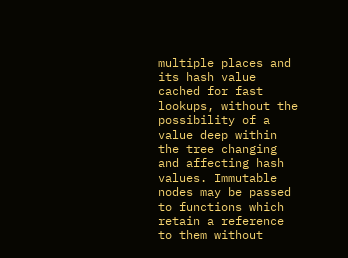multiple places and its hash value cached for fast lookups, without the possibility of a value deep within the tree changing and affecting hash values. Immutable nodes may be passed to functions which retain a reference to them without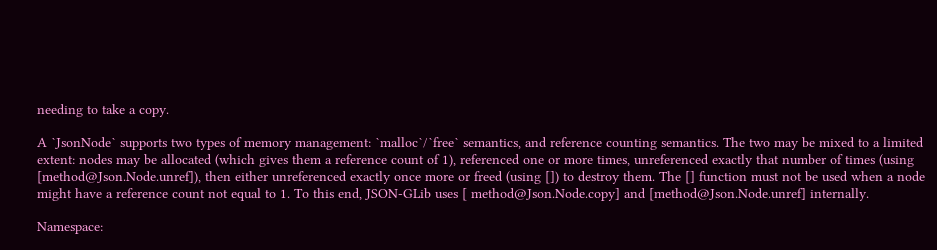needing to take a copy.

A `JsonNode` supports two types of memory management: `malloc`/`free` semantics, and reference counting semantics. The two may be mixed to a limited extent: nodes may be allocated (which gives them a reference count of 1), referenced one or more times, unreferenced exactly that number of times (using [method@Json.Node.unref]), then either unreferenced exactly once more or freed (using []) to destroy them. The [] function must not be used when a node might have a reference count not equal to 1. To this end, JSON-GLib uses [ method@Json.Node.copy] and [method@Json.Node.unref] internally.

Namespace: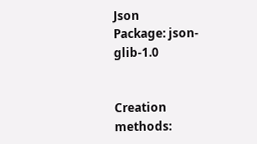Json
Package: json-glib-1.0


Creation methods: